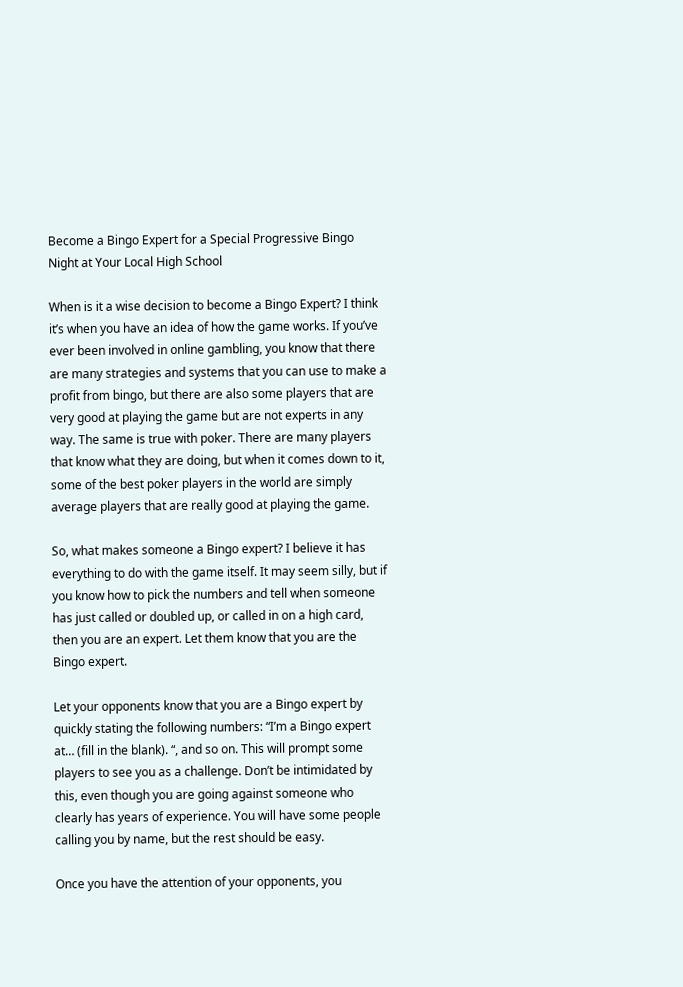Become a Bingo Expert for a Special Progressive Bingo Night at Your Local High School

When is it a wise decision to become a Bingo Expert? I think it’s when you have an idea of how the game works. If you’ve ever been involved in online gambling, you know that there are many strategies and systems that you can use to make a profit from bingo, but there are also some players that are very good at playing the game but are not experts in any way. The same is true with poker. There are many players that know what they are doing, but when it comes down to it, some of the best poker players in the world are simply average players that are really good at playing the game.

So, what makes someone a Bingo expert? I believe it has everything to do with the game itself. It may seem silly, but if you know how to pick the numbers and tell when someone has just called or doubled up, or called in on a high card, then you are an expert. Let them know that you are the Bingo expert.

Let your opponents know that you are a Bingo expert by quickly stating the following numbers: “I’m a Bingo expert at… (fill in the blank). “, and so on. This will prompt some players to see you as a challenge. Don’t be intimidated by this, even though you are going against someone who clearly has years of experience. You will have some people calling you by name, but the rest should be easy.

Once you have the attention of your opponents, you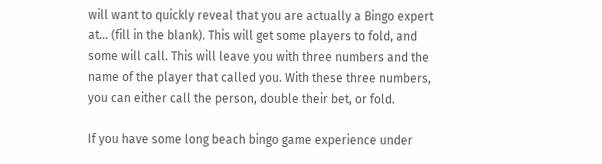will want to quickly reveal that you are actually a Bingo expert at… (fill in the blank). This will get some players to fold, and some will call. This will leave you with three numbers and the name of the player that called you. With these three numbers, you can either call the person, double their bet, or fold.

If you have some long beach bingo game experience under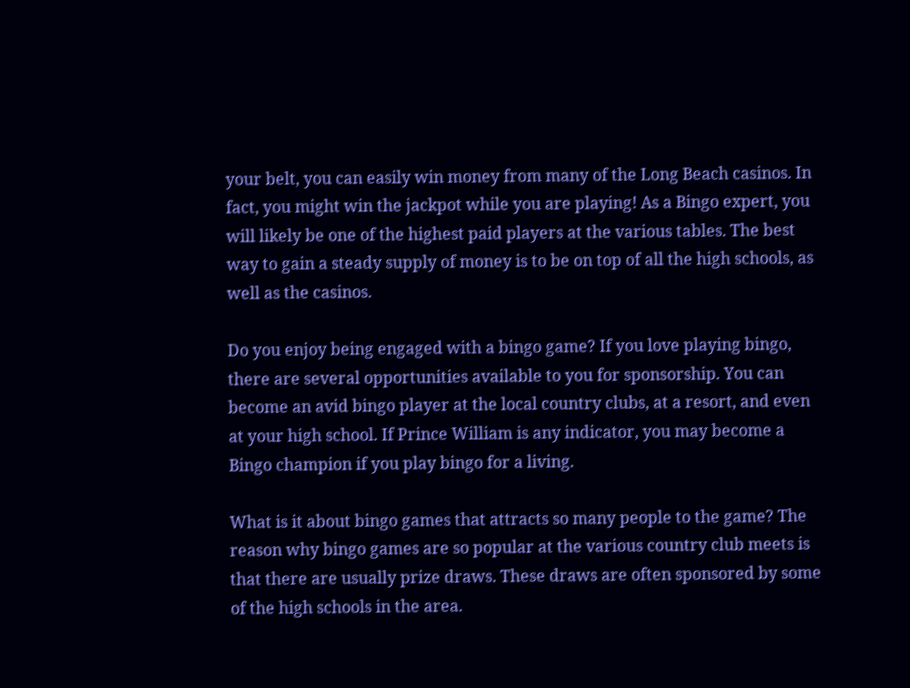your belt, you can easily win money from many of the Long Beach casinos. In fact, you might win the jackpot while you are playing! As a Bingo expert, you will likely be one of the highest paid players at the various tables. The best way to gain a steady supply of money is to be on top of all the high schools, as well as the casinos.

Do you enjoy being engaged with a bingo game? If you love playing bingo, there are several opportunities available to you for sponsorship. You can become an avid bingo player at the local country clubs, at a resort, and even at your high school. If Prince William is any indicator, you may become a Bingo champion if you play bingo for a living.

What is it about bingo games that attracts so many people to the game? The reason why bingo games are so popular at the various country club meets is that there are usually prize draws. These draws are often sponsored by some of the high schools in the area.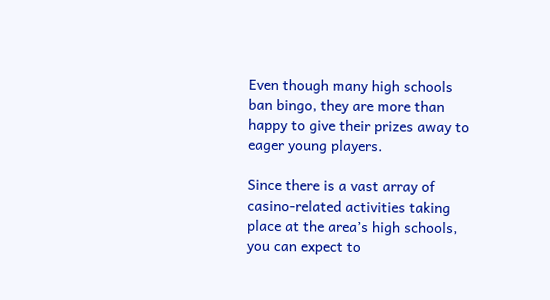Even though many high schools ban bingo, they are more than happy to give their prizes away to eager young players.

Since there is a vast array of casino-related activities taking place at the area’s high schools, you can expect to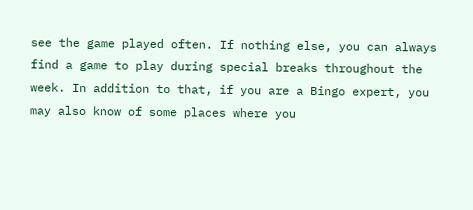see the game played often. If nothing else, you can always find a game to play during special breaks throughout the week. In addition to that, if you are a Bingo expert, you may also know of some places where you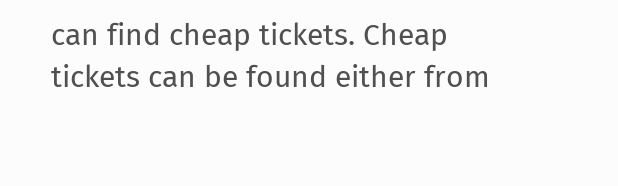can find cheap tickets. Cheap tickets can be found either from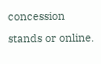concession stands or online.